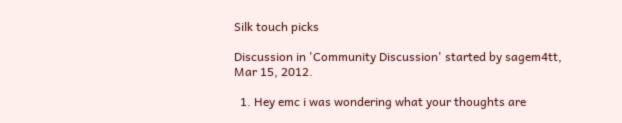Silk touch picks

Discussion in 'Community Discussion' started by sagem4tt, Mar 15, 2012.

  1. Hey emc i was wondering what your thoughts are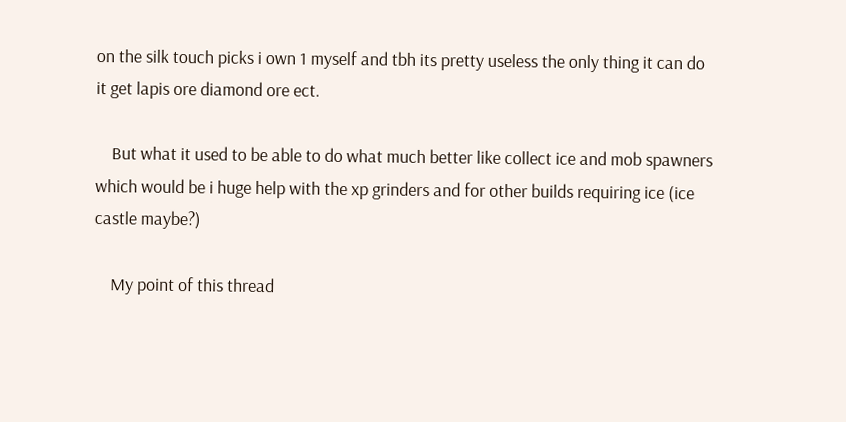on the silk touch picks i own 1 myself and tbh its pretty useless the only thing it can do it get lapis ore diamond ore ect.

    But what it used to be able to do what much better like collect ice and mob spawners which would be i huge help with the xp grinders and for other builds requiring ice (ice castle maybe?)

    My point of this thread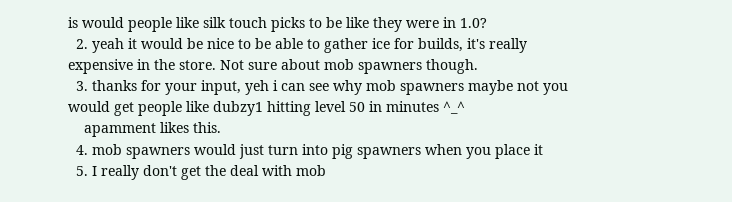is would people like silk touch picks to be like they were in 1.0?
  2. yeah it would be nice to be able to gather ice for builds, it's really expensive in the store. Not sure about mob spawners though.
  3. thanks for your input, yeh i can see why mob spawners maybe not you would get people like dubzy1 hitting level 50 in minutes ^_^
    apamment likes this.
  4. mob spawners would just turn into pig spawners when you place it
  5. I really don't get the deal with mob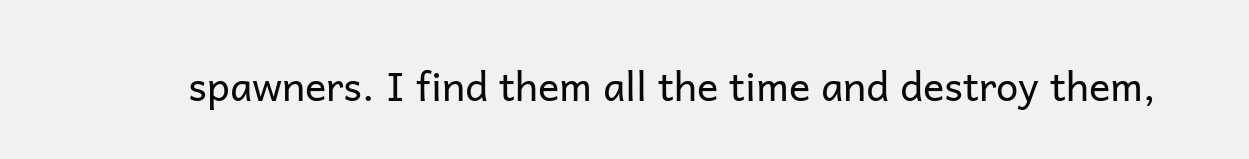spawners. I find them all the time and destroy them,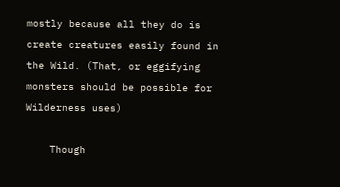mostly because all they do is create creatures easily found in the Wild. (That, or eggifying monsters should be possible for Wilderness uses)

    Though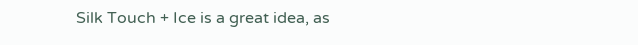Silk Touch + Ice is a great idea, as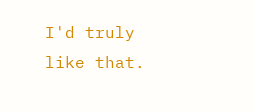I'd truly like that.